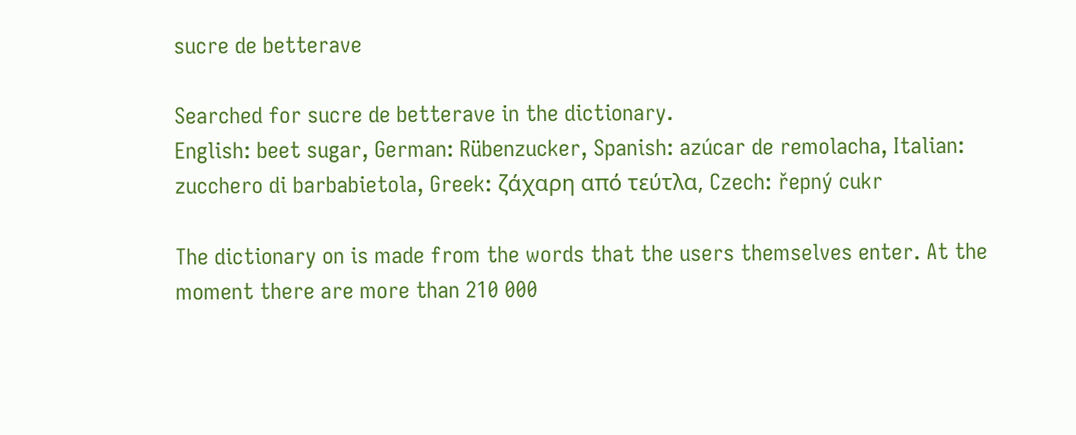sucre de betterave

Searched for sucre de betterave in the dictionary.
English: beet sugar, German: Rübenzucker, Spanish: azúcar de remolacha, Italian: zucchero di barbabietola, Greek: ζάχαρη από τεύτλα, Czech: řepný cukr

The dictionary on is made from the words that the users themselves enter. At the moment there are more than 210 000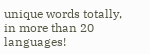unique words totally, in more than 20 languages!